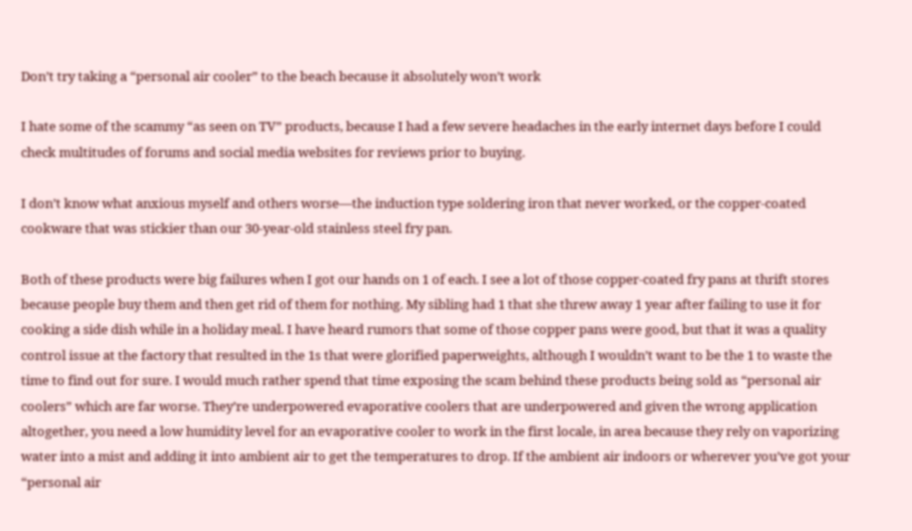Don’t try taking a “personal air cooler” to the beach because it absolutely won’t work

I hate some of the scammy “as seen on TV” products, because I had a few severe headaches in the early internet days before I could check multitudes of forums and social media websites for reviews prior to buying.

I don’t know what anxious myself and others worse—the induction type soldering iron that never worked, or the copper-coated cookware that was stickier than our 30-year-old stainless steel fry pan.

Both of these products were big failures when I got our hands on 1 of each. I see a lot of those copper-coated fry pans at thrift stores because people buy them and then get rid of them for nothing. My sibling had 1 that she threw away 1 year after failing to use it for cooking a side dish while in a holiday meal. I have heard rumors that some of those copper pans were good, but that it was a quality control issue at the factory that resulted in the 1s that were glorified paperweights, although I wouldn’t want to be the 1 to waste the time to find out for sure. I would much rather spend that time exposing the scam behind these products being sold as “personal air coolers” which are far worse. They’re underpowered evaporative coolers that are underpowered and given the wrong application altogether, you need a low humidity level for an evaporative cooler to work in the first locale, in area because they rely on vaporizing water into a mist and adding it into ambient air to get the temperatures to drop. If the ambient air indoors or wherever you’ve got your “personal air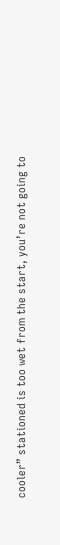cooler” stationed is too wet from the start, you’re not going to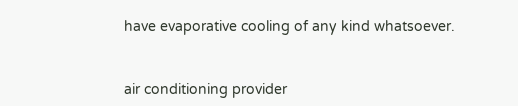have evaporative cooling of any kind whatsoever.


air conditioning provider